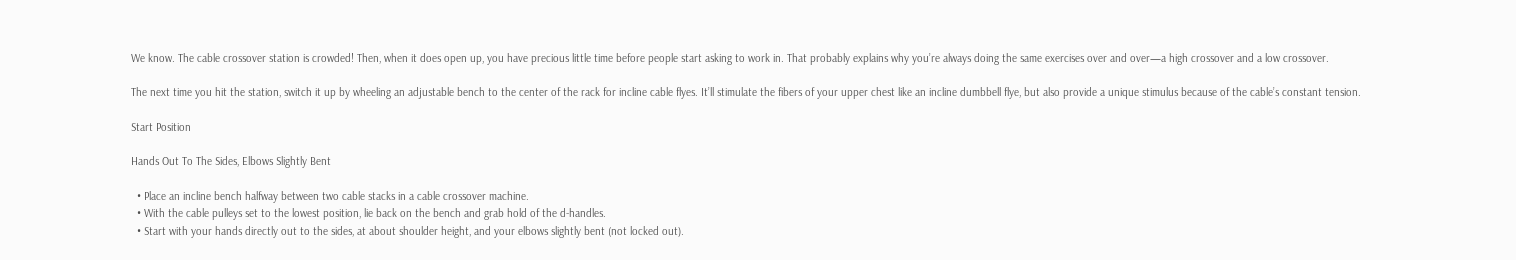We know. The cable crossover station is crowded! Then, when it does open up, you have precious little time before people start asking to work in. That probably explains why you’re always doing the same exercises over and over—a high crossover and a low crossover.

The next time you hit the station, switch it up by wheeling an adjustable bench to the center of the rack for incline cable flyes. It’ll stimulate the fibers of your upper chest like an incline dumbbell flye, but also provide a unique stimulus because of the cable’s constant tension.

Start Position

Hands Out To The Sides, Elbows Slightly Bent

  • Place an incline bench halfway between two cable stacks in a cable crossover machine.
  • With the cable pulleys set to the lowest position, lie back on the bench and grab hold of the d-handles.
  • Start with your hands directly out to the sides, at about shoulder height, and your elbows slightly bent (not locked out).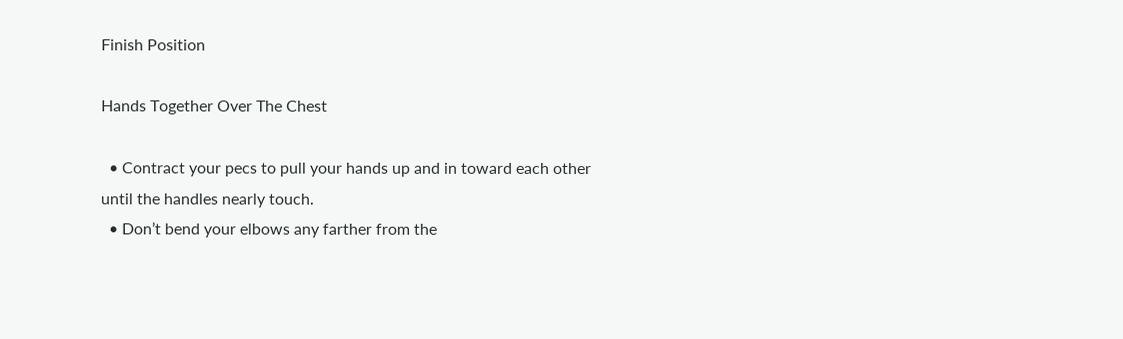Finish Position

Hands Together Over The Chest

  • Contract your pecs to pull your hands up and in toward each other until the handles nearly touch.
  • Don’t bend your elbows any farther from the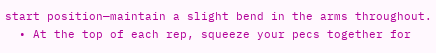start position—maintain a slight bend in the arms throughout.
  • At the top of each rep, squeeze your pecs together for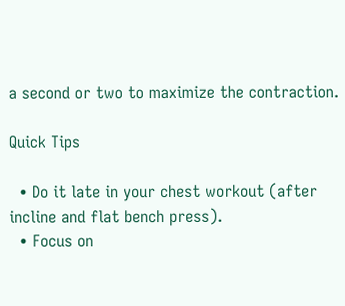a second or two to maximize the contraction.

Quick Tips

  • Do it late in your chest workout (after incline and flat bench press).
  • Focus on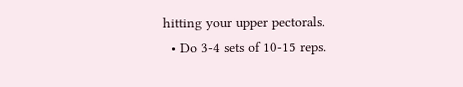hitting your upper pectorals.
  • Do 3-4 sets of 10-15 reps.